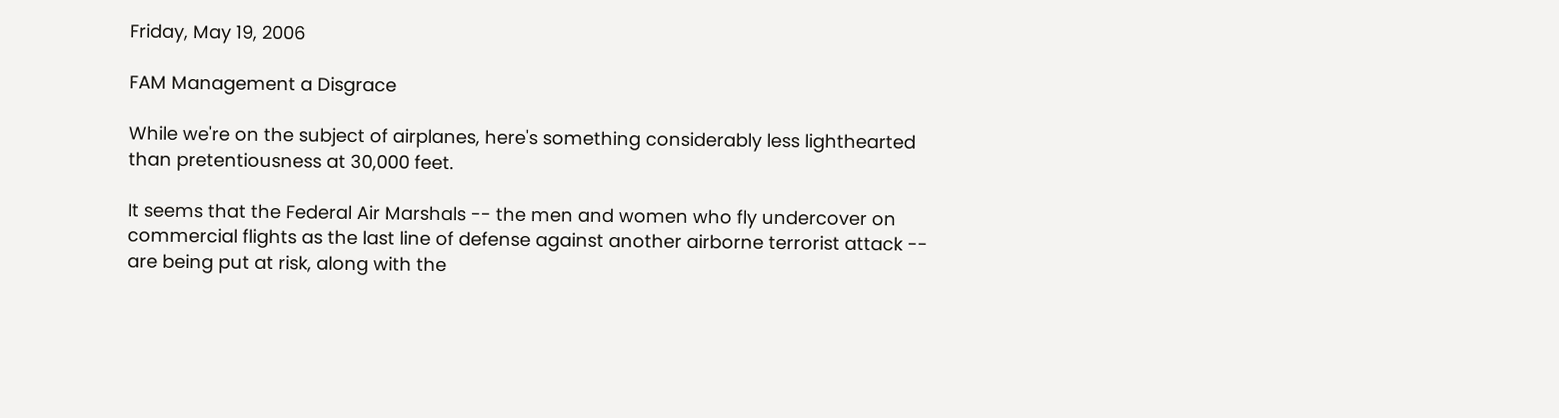Friday, May 19, 2006

FAM Management a Disgrace

While we're on the subject of airplanes, here's something considerably less lighthearted than pretentiousness at 30,000 feet.

It seems that the Federal Air Marshals -- the men and women who fly undercover on commercial flights as the last line of defense against another airborne terrorist attack -- are being put at risk, along with the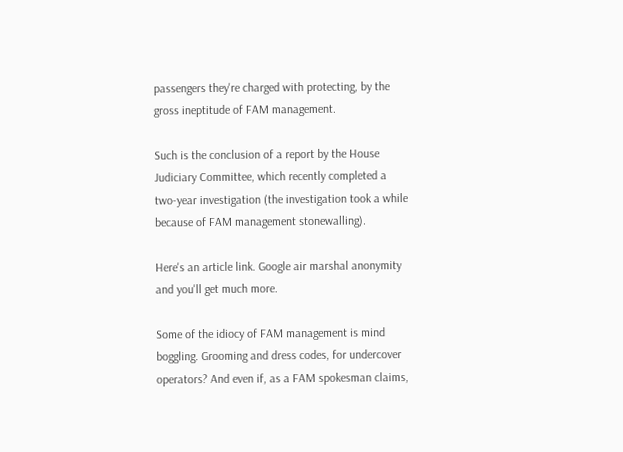passengers they're charged with protecting, by the gross ineptitude of FAM management.

Such is the conclusion of a report by the House Judiciary Committee, which recently completed a two-year investigation (the investigation took a while because of FAM management stonewalling).

Here's an article link. Google air marshal anonymity and you'll get much more.

Some of the idiocy of FAM management is mind boggling. Grooming and dress codes, for undercover operators? And even if, as a FAM spokesman claims,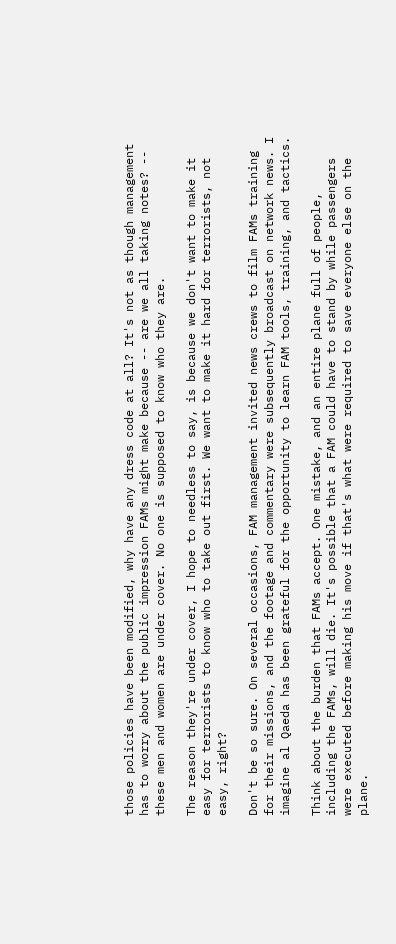those policies have been modified, why have any dress code at all? It's not as though management has to worry about the public impression FAMs might make because -- are we all taking notes? -- these men and women are under cover. No one is supposed to know who they are.

The reason they're under cover, I hope to needless to say, is because we don't want to make it easy for terrorists to know who to take out first. We want to make it hard for terrorists, not easy, right?

Don't be so sure. On several occasions, FAM management invited news crews to film FAMs training for their missions, and the footage and commentary were subsequently broadcast on network news. I imagine al Qaeda has been grateful for the opportunity to learn FAM tools, training, and tactics.

Think about the burden that FAMs accept. One mistake, and an entire plane full of people, including the FAMs, will die. It's possible that a FAM could have to stand by while passengers were executed before making his move if that's what were required to save everyone else on the plane.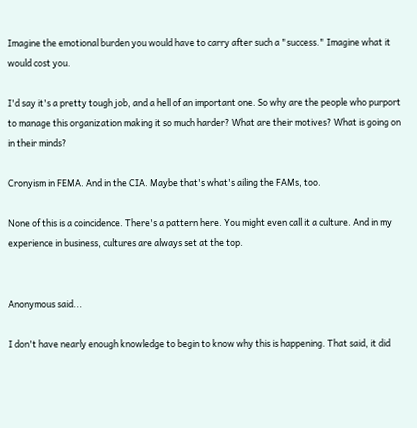Imagine the emotional burden you would have to carry after such a "success." Imagine what it would cost you.

I'd say it's a pretty tough job, and a hell of an important one. So why are the people who purport to manage this organization making it so much harder? What are their motives? What is going on in their minds?

Cronyism in FEMA. And in the CIA. Maybe that's what's ailing the FAMs, too.

None of this is a coincidence. There's a pattern here. You might even call it a culture. And in my experience in business, cultures are always set at the top.


Anonymous said...

I don't have nearly enough knowledge to begin to know why this is happening. That said, it did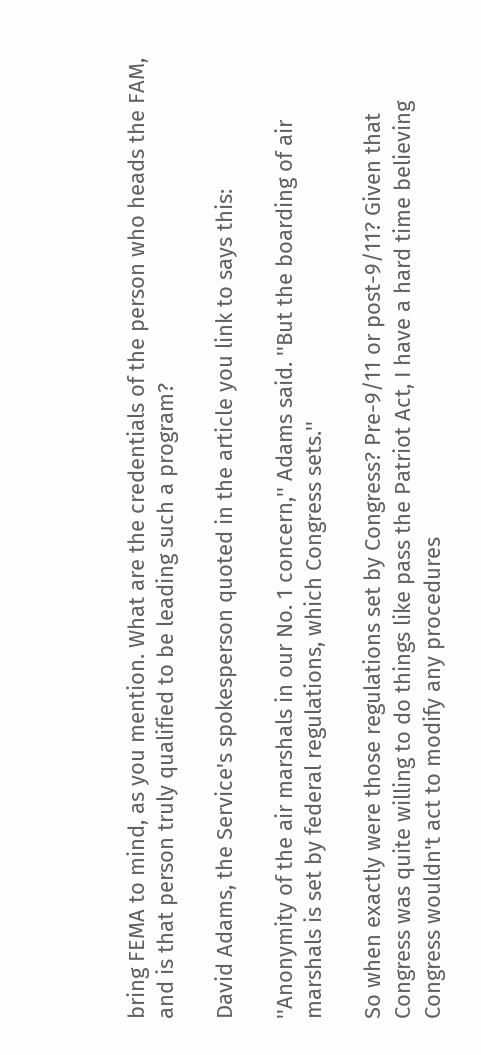bring FEMA to mind, as you mention. What are the credentials of the person who heads the FAM, and is that person truly qualified to be leading such a program?

David Adams, the Service's spokesperson quoted in the article you link to says this:

''Anonymity of the air marshals in our No. 1 concern,'' Adams said. ''But the boarding of air marshals is set by federal regulations, which Congress sets.''

So when exactly were those regulations set by Congress? Pre-9/11 or post-9/11? Given that Congress was quite willing to do things like pass the Patriot Act, I have a hard time believing Congress wouldn't act to modify any procedures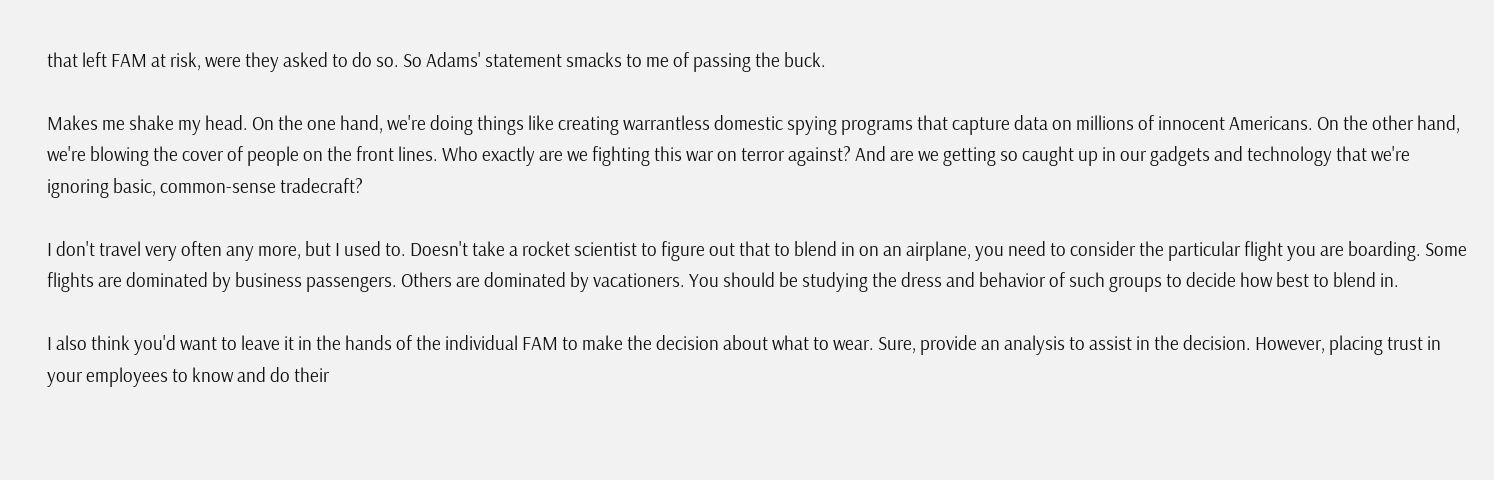that left FAM at risk, were they asked to do so. So Adams' statement smacks to me of passing the buck.

Makes me shake my head. On the one hand, we're doing things like creating warrantless domestic spying programs that capture data on millions of innocent Americans. On the other hand, we're blowing the cover of people on the front lines. Who exactly are we fighting this war on terror against? And are we getting so caught up in our gadgets and technology that we're ignoring basic, common-sense tradecraft?

I don't travel very often any more, but I used to. Doesn't take a rocket scientist to figure out that to blend in on an airplane, you need to consider the particular flight you are boarding. Some flights are dominated by business passengers. Others are dominated by vacationers. You should be studying the dress and behavior of such groups to decide how best to blend in.

I also think you'd want to leave it in the hands of the individual FAM to make the decision about what to wear. Sure, provide an analysis to assist in the decision. However, placing trust in your employees to know and do their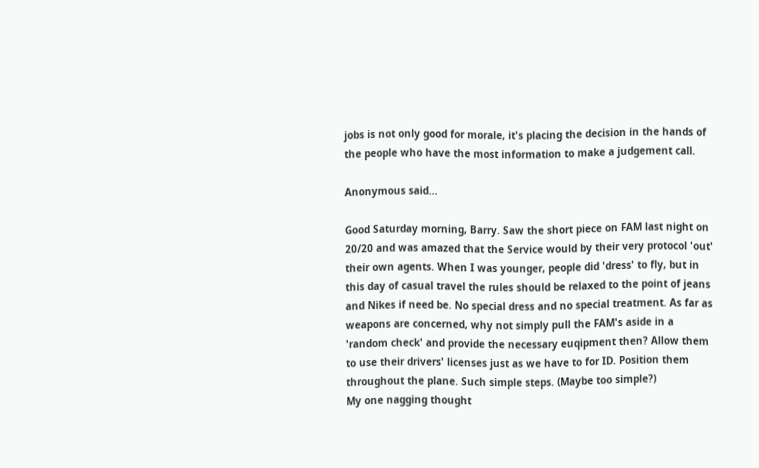jobs is not only good for morale, it's placing the decision in the hands of the people who have the most information to make a judgement call.

Anonymous said...

Good Saturday morning, Barry. Saw the short piece on FAM last night on 20/20 and was amazed that the Service would by their very protocol 'out' their own agents. When I was younger, people did 'dress' to fly, but in this day of casual travel the rules should be relaxed to the point of jeans and Nikes if need be. No special dress and no special treatment. As far as weapons are concerned, why not simply pull the FAM's aside in a 'random check' and provide the necessary euqipment then? Allow them to use their drivers' licenses just as we have to for ID. Position them throughout the plane. Such simple steps. (Maybe too simple?)
My one nagging thought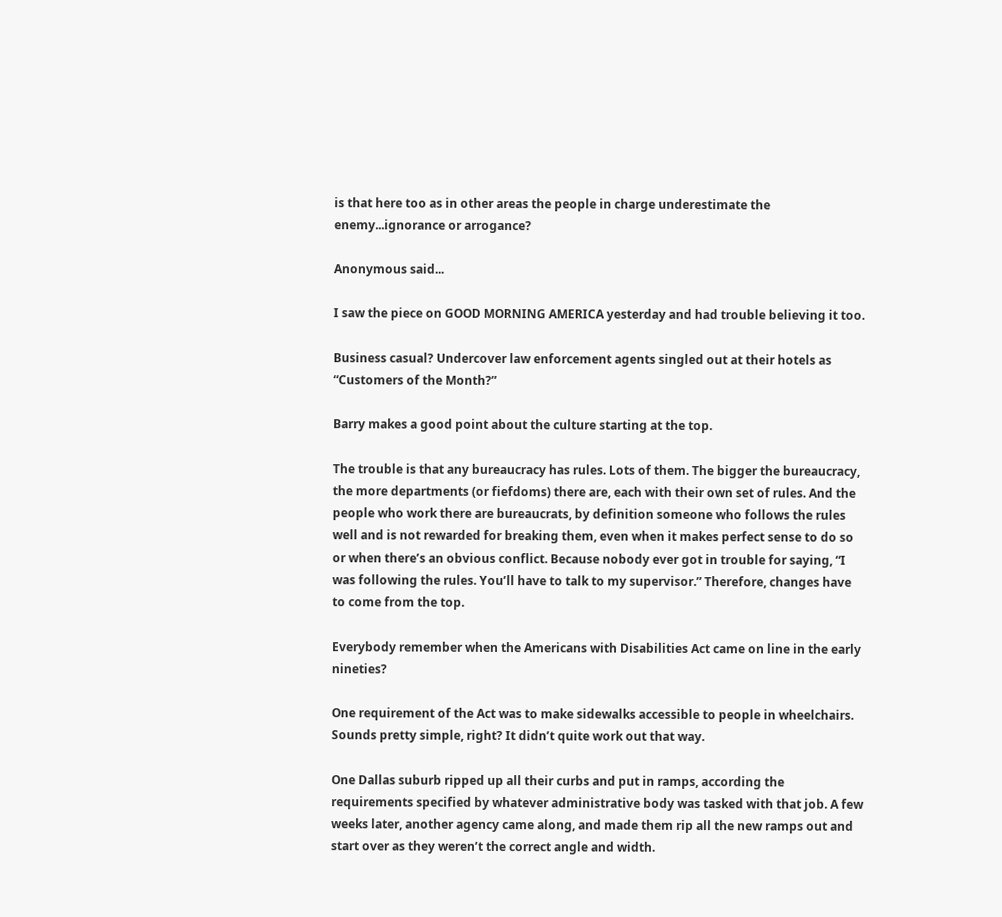is that here too as in other areas the people in charge underestimate the enemy...ignorance or arrogance?

Anonymous said...

I saw the piece on GOOD MORNING AMERICA yesterday and had trouble believing it too.

Business casual? Undercover law enforcement agents singled out at their hotels as “Customers of the Month?”

Barry makes a good point about the culture starting at the top.

The trouble is that any bureaucracy has rules. Lots of them. The bigger the bureaucracy, the more departments (or fiefdoms) there are, each with their own set of rules. And the people who work there are bureaucrats, by definition someone who follows the rules well and is not rewarded for breaking them, even when it makes perfect sense to do so or when there’s an obvious conflict. Because nobody ever got in trouble for saying, “I was following the rules. You’ll have to talk to my supervisor.” Therefore, changes have to come from the top.

Everybody remember when the Americans with Disabilities Act came on line in the early nineties?

One requirement of the Act was to make sidewalks accessible to people in wheelchairs. Sounds pretty simple, right? It didn’t quite work out that way.

One Dallas suburb ripped up all their curbs and put in ramps, according the requirements specified by whatever administrative body was tasked with that job. A few weeks later, another agency came along, and made them rip all the new ramps out and start over as they weren’t the correct angle and width.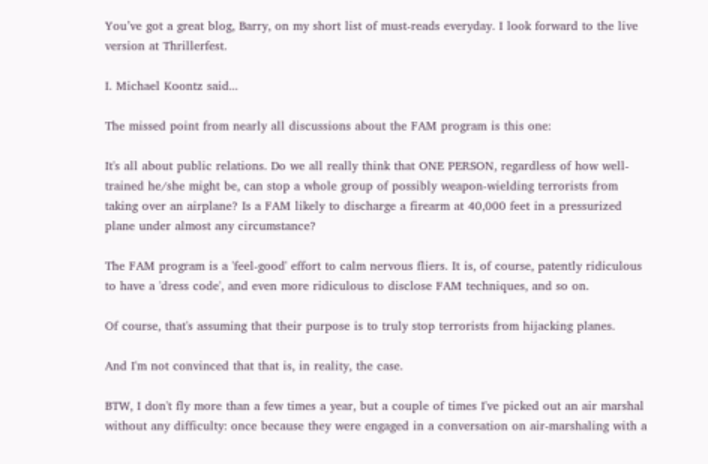You’ve got a great blog, Barry, on my short list of must-reads everyday. I look forward to the live version at Thrillerfest.

I. Michael Koontz said...

The missed point from nearly all discussions about the FAM program is this one:

It's all about public relations. Do we all really think that ONE PERSON, regardless of how well-trained he/she might be, can stop a whole group of possibly weapon-wielding terrorists from taking over an airplane? Is a FAM likely to discharge a firearm at 40,000 feet in a pressurized plane under almost any circumstance?

The FAM program is a 'feel-good' effort to calm nervous fliers. It is, of course, patently ridiculous to have a 'dress code', and even more ridiculous to disclose FAM techniques, and so on.

Of course, that's assuming that their purpose is to truly stop terrorists from hijacking planes.

And I'm not convinced that that is, in reality, the case.

BTW, I don't fly more than a few times a year, but a couple of times I've picked out an air marshal without any difficulty: once because they were engaged in a conversation on air-marshaling with a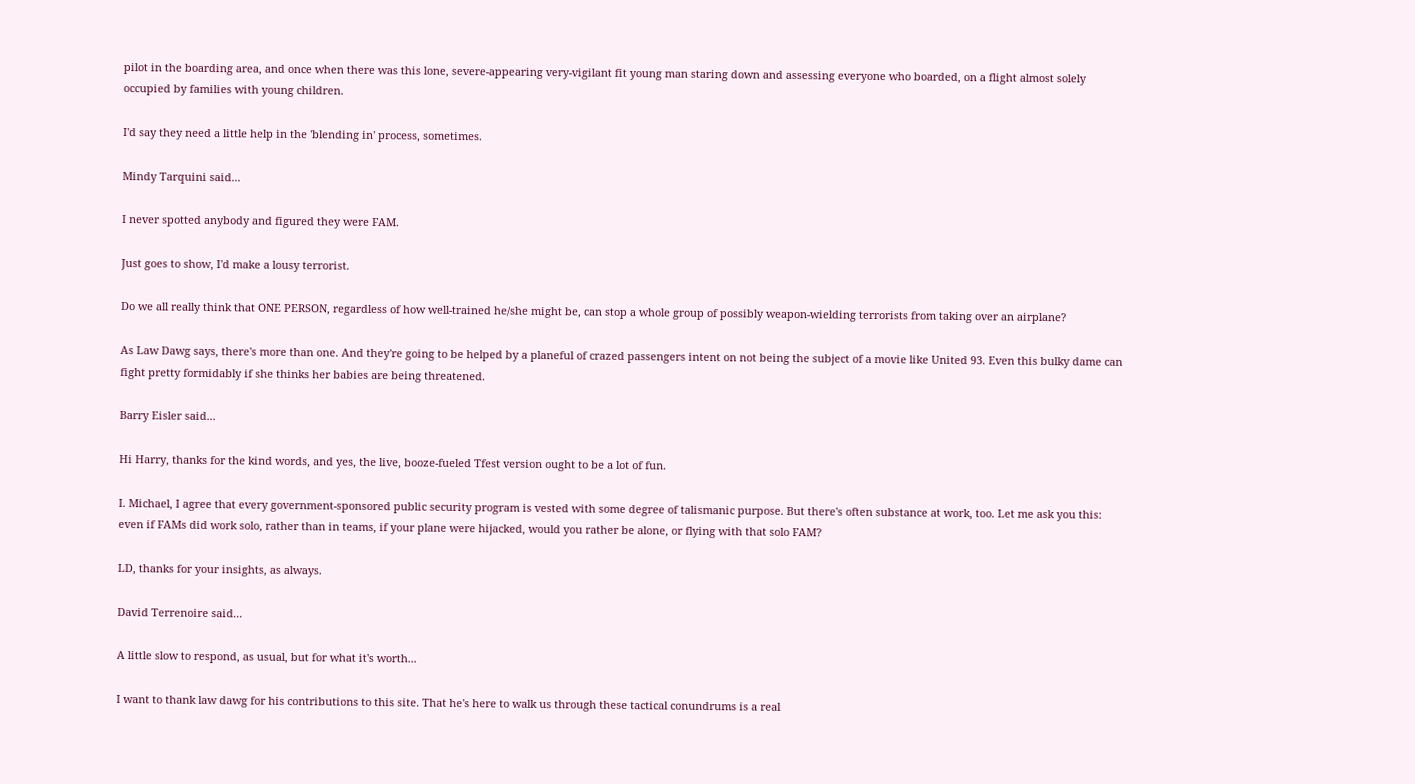pilot in the boarding area, and once when there was this lone, severe-appearing very-vigilant fit young man staring down and assessing everyone who boarded, on a flight almost solely occupied by families with young children.

I'd say they need a little help in the 'blending in' process, sometimes.

Mindy Tarquini said...

I never spotted anybody and figured they were FAM.

Just goes to show, I'd make a lousy terrorist.

Do we all really think that ONE PERSON, regardless of how well-trained he/she might be, can stop a whole group of possibly weapon-wielding terrorists from taking over an airplane?

As Law Dawg says, there's more than one. And they're going to be helped by a planeful of crazed passengers intent on not being the subject of a movie like United 93. Even this bulky dame can fight pretty formidably if she thinks her babies are being threatened.

Barry Eisler said...

Hi Harry, thanks for the kind words, and yes, the live, booze-fueled Tfest version ought to be a lot of fun.

I. Michael, I agree that every government-sponsored public security program is vested with some degree of talismanic purpose. But there's often substance at work, too. Let me ask you this: even if FAMs did work solo, rather than in teams, if your plane were hijacked, would you rather be alone, or flying with that solo FAM?

LD, thanks for your insights, as always.

David Terrenoire said...

A little slow to respond, as usual, but for what it's worth...

I want to thank law dawg for his contributions to this site. That he's here to walk us through these tactical conundrums is a real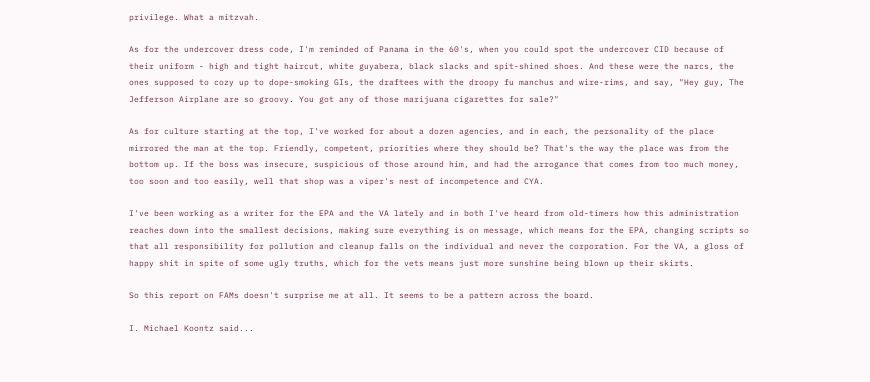privilege. What a mitzvah.

As for the undercover dress code, I'm reminded of Panama in the 60's, when you could spot the undercover CID because of their uniform - high and tight haircut, white guyabera, black slacks and spit-shined shoes. And these were the narcs, the ones supposed to cozy up to dope-smoking GIs, the draftees with the droopy fu manchus and wire-rims, and say, "Hey guy, The Jefferson Airplane are so groovy. You got any of those marijuana cigarettes for sale?"

As for culture starting at the top, I've worked for about a dozen agencies, and in each, the personality of the place mirrored the man at the top. Friendly, competent, priorities where they should be? That's the way the place was from the bottom up. If the boss was insecure, suspicious of those around him, and had the arrogance that comes from too much money, too soon and too easily, well that shop was a viper's nest of incompetence and CYA.

I've been working as a writer for the EPA and the VA lately and in both I've heard from old-timers how this administration reaches down into the smallest decisions, making sure everything is on message, which means for the EPA, changing scripts so that all responsibility for pollution and cleanup falls on the individual and never the corporation. For the VA, a gloss of happy shit in spite of some ugly truths, which for the vets means just more sunshine being blown up their skirts.

So this report on FAMs doesn't surprise me at all. It seems to be a pattern across the board.

I. Michael Koontz said...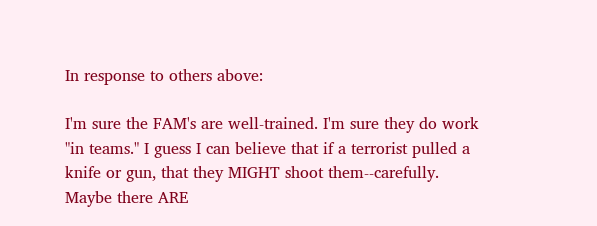In response to others above:

I'm sure the FAM's are well-trained. I'm sure they do work "in teams." I guess I can believe that if a terrorist pulled a knife or gun, that they MIGHT shoot them--carefully. Maybe there ARE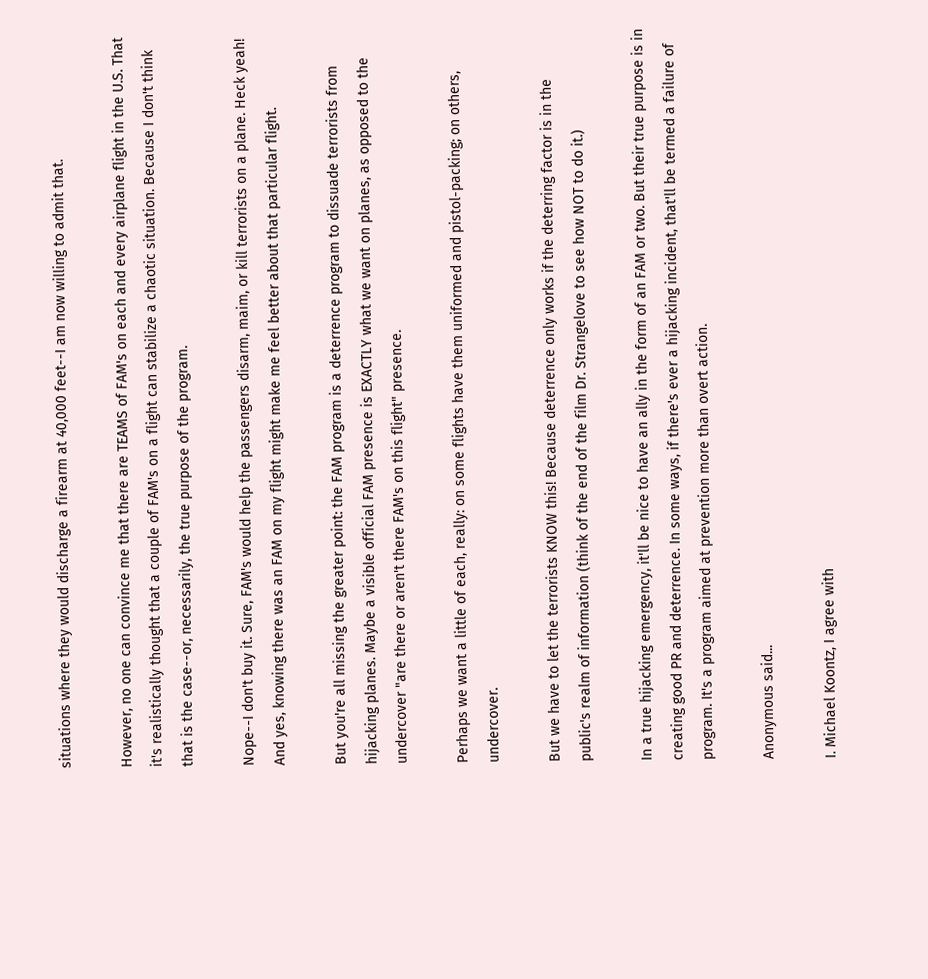situations where they would discharge a firearm at 40,000 feet--I am now willing to admit that.

However, no one can convince me that there are TEAMS of FAM's on each and every airplane flight in the U.S. That it's realistically thought that a couple of FAM's on a flight can stabilize a chaotic situation. Because I don't think that is the case--or, necessarily, the true purpose of the program.

Nope--I don't buy it. Sure, FAM's would help the passengers disarm, maim, or kill terrorists on a plane. Heck yeah! And yes, knowing there was an FAM on my flight might make me feel better about that particular flight.

But you're all missing the greater point: the FAM program is a deterrence program to dissuade terrorists from hijacking planes. Maybe a visible official FAM presence is EXACTLY what we want on planes, as opposed to the undercover "are there or aren't there FAM's on this flight" presence.

Perhaps we want a little of each, really: on some flights have them uniformed and pistol-packing; on others, undercover.

But we have to let the terrorists KNOW this! Because deterrence only works if the deterring factor is in the public's realm of information (think of the end of the film Dr. Strangelove to see how NOT to do it.)

In a true hijacking emergency, it'll be nice to have an ally in the form of an FAM or two. But their true purpose is in creating good PR and deterrence. In some ways, if there's ever a hijacking incident, that'll be termed a failure of program. It's a program aimed at prevention more than overt action.

Anonymous said...

I. Michael Koontz, I agree with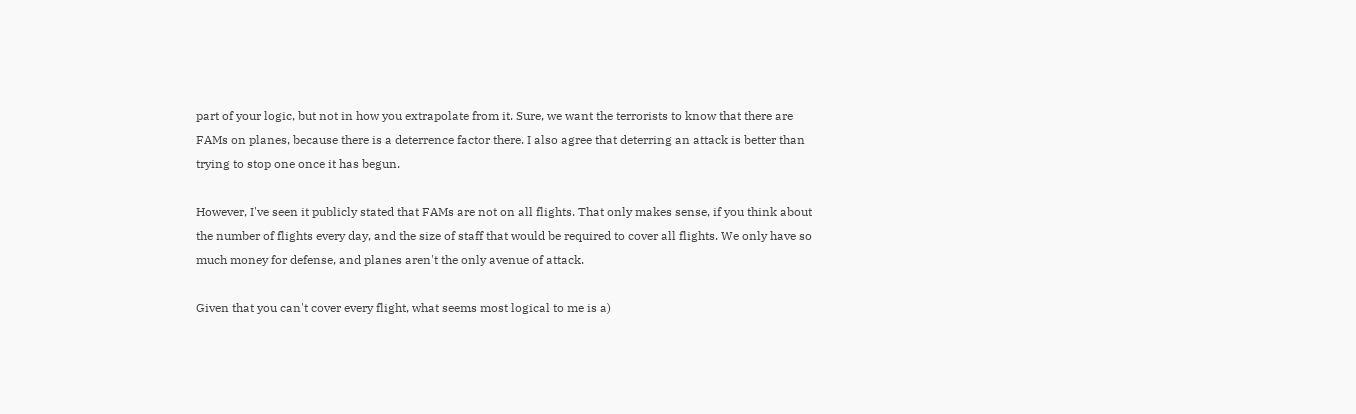part of your logic, but not in how you extrapolate from it. Sure, we want the terrorists to know that there are FAMs on planes, because there is a deterrence factor there. I also agree that deterring an attack is better than trying to stop one once it has begun.

However, I've seen it publicly stated that FAMs are not on all flights. That only makes sense, if you think about the number of flights every day, and the size of staff that would be required to cover all flights. We only have so much money for defense, and planes aren't the only avenue of attack.

Given that you can't cover every flight, what seems most logical to me is a)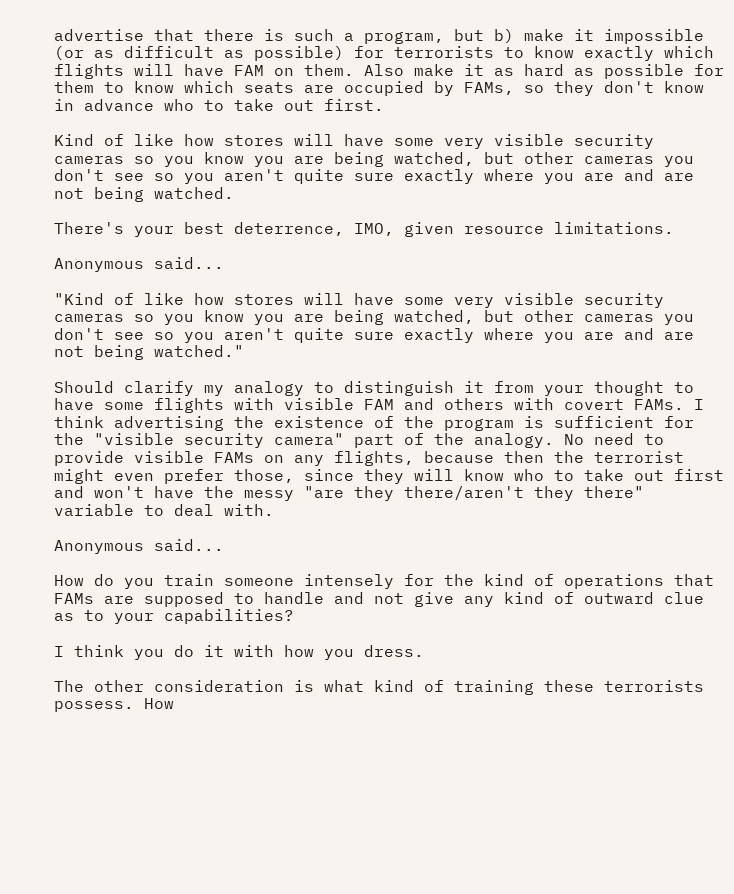advertise that there is such a program, but b) make it impossible (or as difficult as possible) for terrorists to know exactly which flights will have FAM on them. Also make it as hard as possible for them to know which seats are occupied by FAMs, so they don't know in advance who to take out first.

Kind of like how stores will have some very visible security cameras so you know you are being watched, but other cameras you don't see so you aren't quite sure exactly where you are and are not being watched.

There's your best deterrence, IMO, given resource limitations.

Anonymous said...

"Kind of like how stores will have some very visible security cameras so you know you are being watched, but other cameras you don't see so you aren't quite sure exactly where you are and are not being watched."

Should clarify my analogy to distinguish it from your thought to have some flights with visible FAM and others with covert FAMs. I think advertising the existence of the program is sufficient for the "visible security camera" part of the analogy. No need to provide visible FAMs on any flights, because then the terrorist might even prefer those, since they will know who to take out first and won't have the messy "are they there/aren't they there" variable to deal with.

Anonymous said...

How do you train someone intensely for the kind of operations that FAMs are supposed to handle and not give any kind of outward clue as to your capabilities?

I think you do it with how you dress.

The other consideration is what kind of training these terrorists possess. How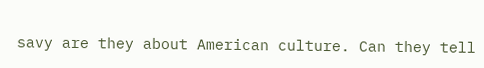savy are they about American culture. Can they tell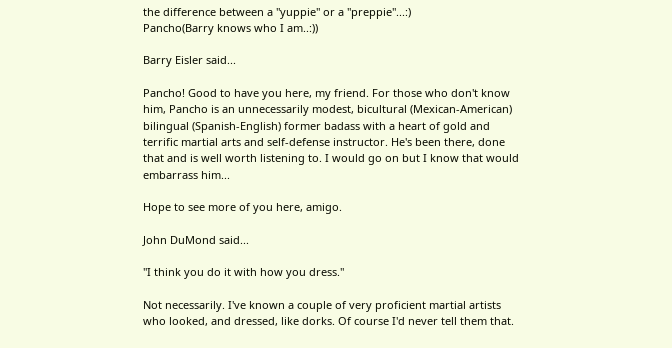the difference between a "yuppie" or a "preppie"...:)
Pancho(Barry knows who I am..:))

Barry Eisler said...

Pancho! Good to have you here, my friend. For those who don't know him, Pancho is an unnecessarily modest, bicultural (Mexican-American) bilingual (Spanish-English) former badass with a heart of gold and terrific martial arts and self-defense instructor. He's been there, done that and is well worth listening to. I would go on but I know that would embarrass him...

Hope to see more of you here, amigo.

John DuMond said...

"I think you do it with how you dress."

Not necessarily. I've known a couple of very proficient martial artists who looked, and dressed, like dorks. Of course I'd never tell them that.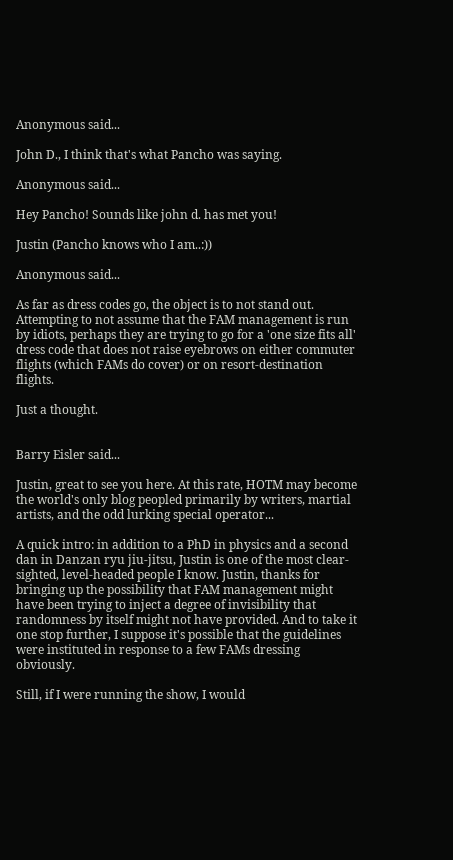Anonymous said...

John D., I think that's what Pancho was saying.

Anonymous said...

Hey Pancho! Sounds like john d. has met you!

Justin (Pancho knows who I am..:))

Anonymous said...

As far as dress codes go, the object is to not stand out. Attempting to not assume that the FAM management is run by idiots, perhaps they are trying to go for a 'one size fits all' dress code that does not raise eyebrows on either commuter flights (which FAMs do cover) or on resort-destination flights.

Just a thought.


Barry Eisler said...

Justin, great to see you here. At this rate, HOTM may become the world's only blog peopled primarily by writers, martial artists, and the odd lurking special operator...

A quick intro: in addition to a PhD in physics and a second dan in Danzan ryu jiu-jitsu, Justin is one of the most clear-sighted, level-headed people I know. Justin, thanks for bringing up the possibility that FAM management might have been trying to inject a degree of invisibility that randomness by itself might not have provided. And to take it one stop further, I suppose it's possible that the guidelines were instituted in response to a few FAMs dressing obviously.

Still, if I were running the show, I would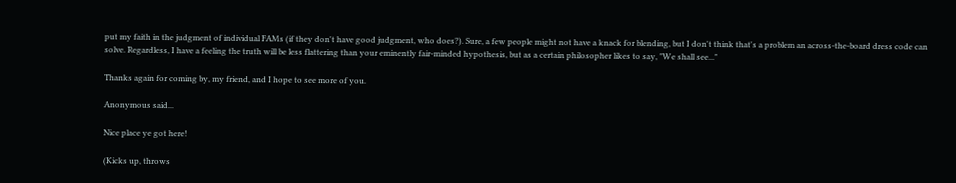put my faith in the judgment of individual FAMs (if they don't have good judgment, who does?). Sure, a few people might not have a knack for blending, but I don't think that's a problem an across-the-board dress code can solve. Regardless, I have a feeling the truth will be less flattering than your eminently fair-minded hypothesis, but as a certain philosopher likes to say, "We shall see..."

Thanks again for coming by, my friend, and I hope to see more of you.

Anonymous said...

Nice place ye got here!

(Kicks up, throws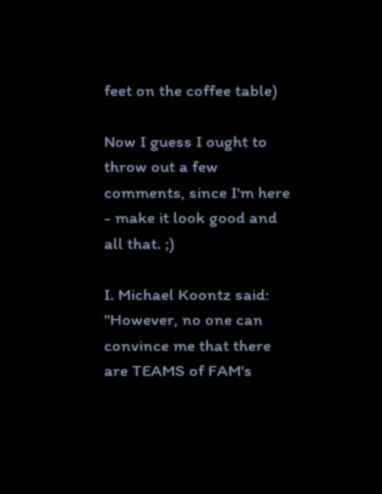feet on the coffee table)

Now I guess I ought to throw out a few comments, since I'm here - make it look good and all that. ;)

I. Michael Koontz said: "However, no one can convince me that there are TEAMS of FAM's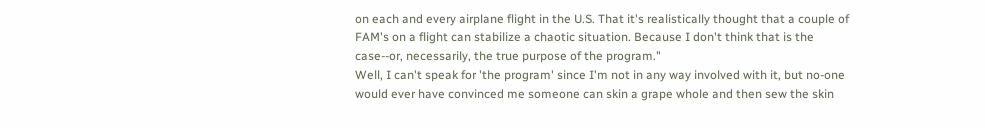on each and every airplane flight in the U.S. That it's realistically thought that a couple of FAM's on a flight can stabilize a chaotic situation. Because I don't think that is the case--or, necessarily, the true purpose of the program."
Well, I can't speak for 'the program' since I'm not in any way involved with it, but no-one would ever have convinced me someone can skin a grape whole and then sew the skin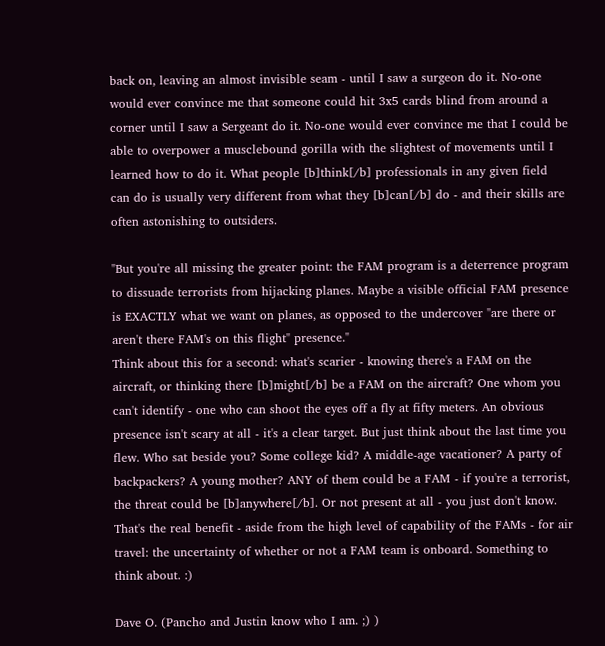back on, leaving an almost invisible seam - until I saw a surgeon do it. No-one would ever convince me that someone could hit 3x5 cards blind from around a corner until I saw a Sergeant do it. No-one would ever convince me that I could be able to overpower a musclebound gorilla with the slightest of movements until I learned how to do it. What people [b]think[/b] professionals in any given field can do is usually very different from what they [b]can[/b] do - and their skills are often astonishing to outsiders.

"But you're all missing the greater point: the FAM program is a deterrence program to dissuade terrorists from hijacking planes. Maybe a visible official FAM presence is EXACTLY what we want on planes, as opposed to the undercover "are there or aren't there FAM's on this flight" presence."
Think about this for a second: what's scarier - knowing there's a FAM on the aircraft, or thinking there [b]might[/b] be a FAM on the aircraft? One whom you can't identify - one who can shoot the eyes off a fly at fifty meters. An obvious presence isn't scary at all - it's a clear target. But just think about the last time you flew. Who sat beside you? Some college kid? A middle-age vacationer? A party of backpackers? A young mother? ANY of them could be a FAM - if you're a terrorist, the threat could be [b]anywhere[/b]. Or not present at all - you just don't know. That's the real benefit - aside from the high level of capability of the FAMs - for air travel: the uncertainty of whether or not a FAM team is onboard. Something to think about. :)

Dave O. (Pancho and Justin know who I am. ;) )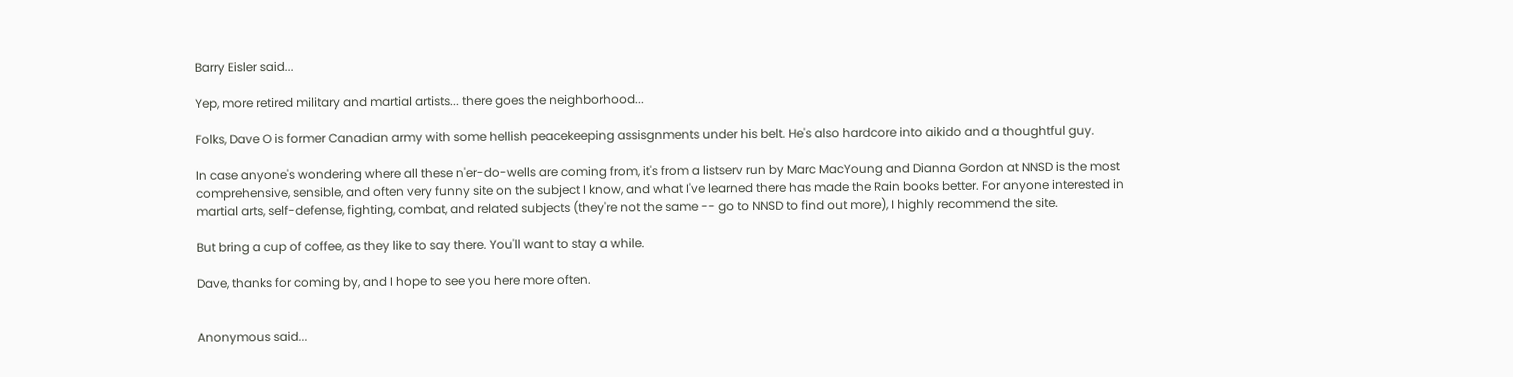Barry Eisler said...

Yep, more retired military and martial artists... there goes the neighborhood...

Folks, Dave O is former Canadian army with some hellish peacekeeping assisgnments under his belt. He's also hardcore into aikido and a thoughtful guy.

In case anyone's wondering where all these n'er-do-wells are coming from, it's from a listserv run by Marc MacYoung and Dianna Gordon at NNSD is the most comprehensive, sensible, and often very funny site on the subject I know, and what I've learned there has made the Rain books better. For anyone interested in martial arts, self-defense, fighting, combat, and related subjects (they're not the same -- go to NNSD to find out more), I highly recommend the site.

But bring a cup of coffee, as they like to say there. You'll want to stay a while.

Dave, thanks for coming by, and I hope to see you here more often.


Anonymous said...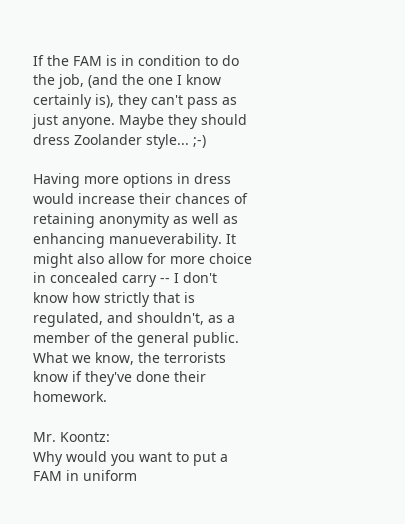If the FAM is in condition to do the job, (and the one I know certainly is), they can't pass as just anyone. Maybe they should dress Zoolander style... ;-)

Having more options in dress would increase their chances of retaining anonymity as well as enhancing manueverability. It might also allow for more choice in concealed carry -- I don't know how strictly that is regulated, and shouldn't, as a member of the general public. What we know, the terrorists know if they've done their homework.

Mr. Koontz:
Why would you want to put a FAM in uniform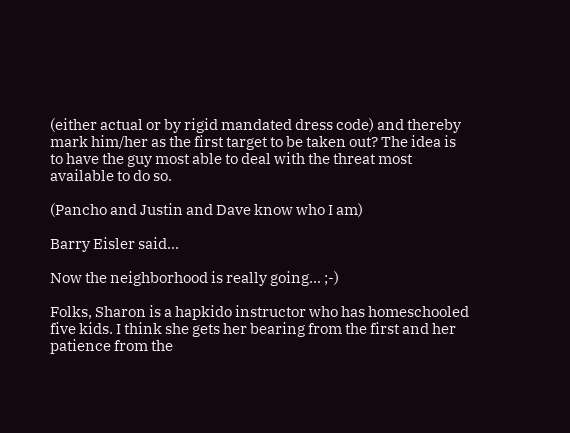(either actual or by rigid mandated dress code) and thereby mark him/her as the first target to be taken out? The idea is to have the guy most able to deal with the threat most available to do so.

(Pancho and Justin and Dave know who I am)

Barry Eisler said...

Now the neighborhood is really going... ;-)

Folks, Sharon is a hapkido instructor who has homeschooled five kids. I think she gets her bearing from the first and her patience from the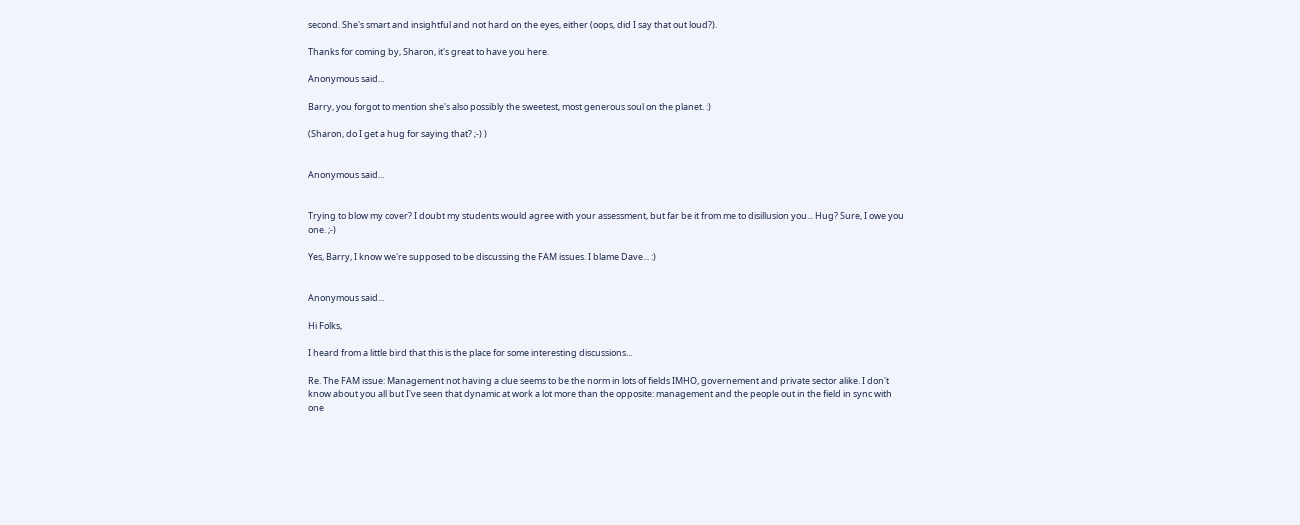second. She's smart and insightful and not hard on the eyes, either (oops, did I say that out loud?).

Thanks for coming by, Sharon, it's great to have you here.

Anonymous said...

Barry, you forgot to mention she's also possibly the sweetest, most generous soul on the planet. :)

(Sharon, do I get a hug for saying that? ;-) )


Anonymous said...


Trying to blow my cover? I doubt my students would agree with your assessment, but far be it from me to disillusion you... Hug? Sure, I owe you one. ;-)

Yes, Barry, I know we're supposed to be discussing the FAM issues. I blame Dave... :)


Anonymous said...

Hi Folks,

I heard from a little bird that this is the place for some interesting discussions...

Re. The FAM issue: Management not having a clue seems to be the norm in lots of fields IMHO, governement and private sector alike. I don't know about you all but I've seen that dynamic at work a lot more than the opposite: management and the people out in the field in sync with one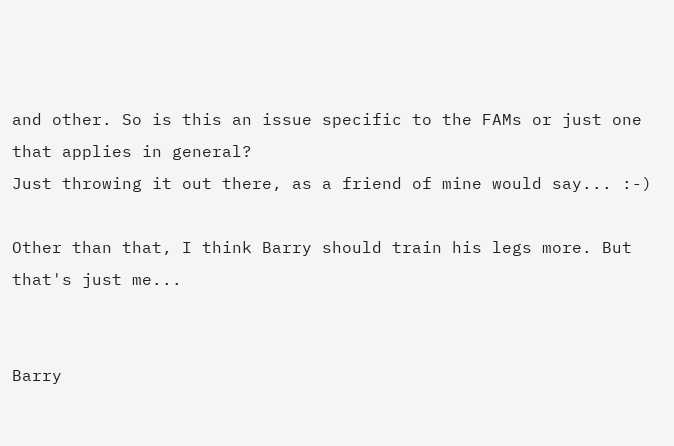and other. So is this an issue specific to the FAMs or just one that applies in general?
Just throwing it out there, as a friend of mine would say... :-)

Other than that, I think Barry should train his legs more. But that's just me...


Barry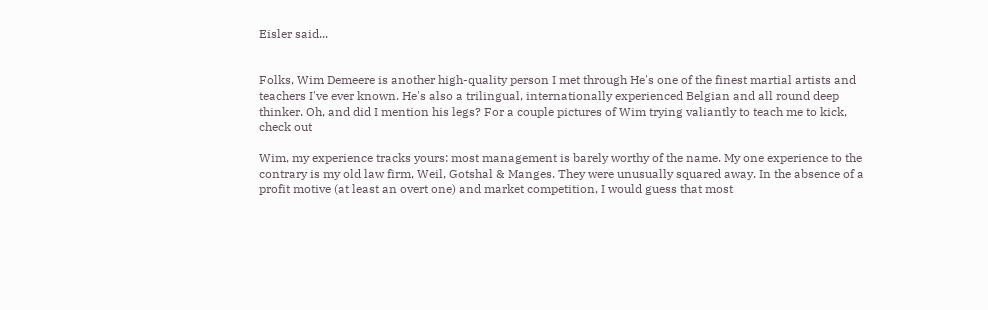Eisler said...


Folks, Wim Demeere is another high-quality person I met through He's one of the finest martial artists and teachers I've ever known. He's also a trilingual, internationally experienced Belgian and all round deep thinker. Oh, and did I mention his legs? For a couple pictures of Wim trying valiantly to teach me to kick, check out

Wim, my experience tracks yours: most management is barely worthy of the name. My one experience to the contrary is my old law firm, Weil, Gotshal & Manges. They were unusually squared away. In the absence of a profit motive (at least an overt one) and market competition, I would guess that most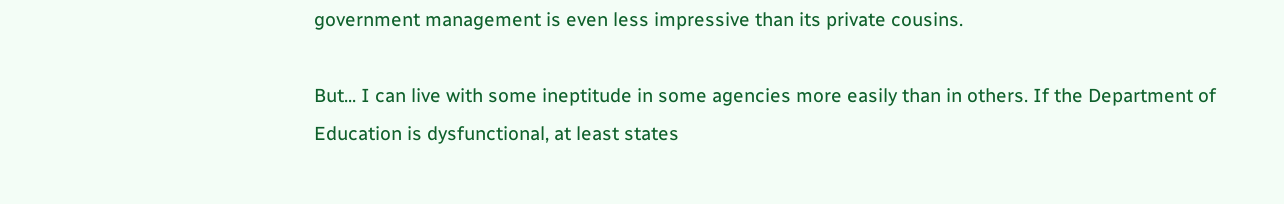government management is even less impressive than its private cousins.

But... I can live with some ineptitude in some agencies more easily than in others. If the Department of Education is dysfunctional, at least states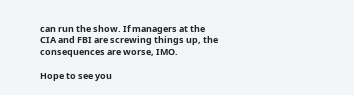can run the show. If managers at the CIA and FBI are screwing things up, the consequences are worse, IMO.

Hope to see you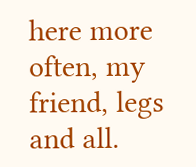here more often, my friend, legs and all.